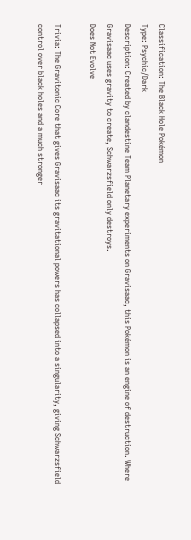Classification: The Black Hole Pokémon
Type: Psychic/Dark
Description: Created by clandestine Team Planetary experiments on Gravisaac, this Pokémon is an engine of destruction. Where Gravisaac uses gravity to create, Schwarzsfield only destroys.
Does Not Evolve

Trivia: The Gravitonic Core that gives Gravisaac its gravitational powers has collapsed into a singularity, giving Schwarzsfield control over black holes and a much stronger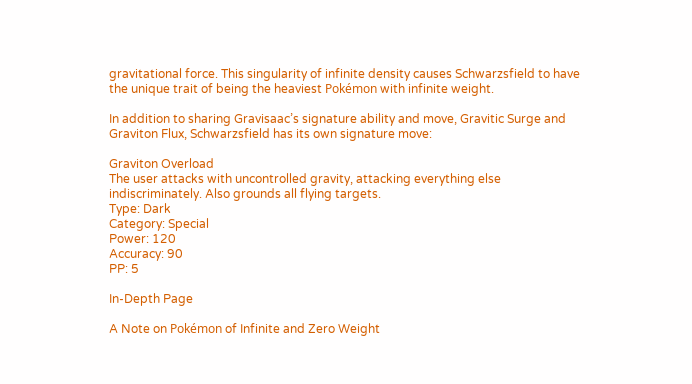gravitational force. This singularity of infinite density causes Schwarzsfield to have the unique trait of being the heaviest Pokémon with infinite weight.

In addition to sharing Gravisaac’s signature ability and move, Gravitic Surge and Graviton Flux, Schwarzsfield has its own signature move:

Graviton Overload
The user attacks with uncontrolled gravity, attacking everything else indiscriminately. Also grounds all flying targets.
Type: Dark
Category: Special
Power: 120
Accuracy: 90
PP: 5

In-Depth Page

A Note on Pokémon of Infinite and Zero Weight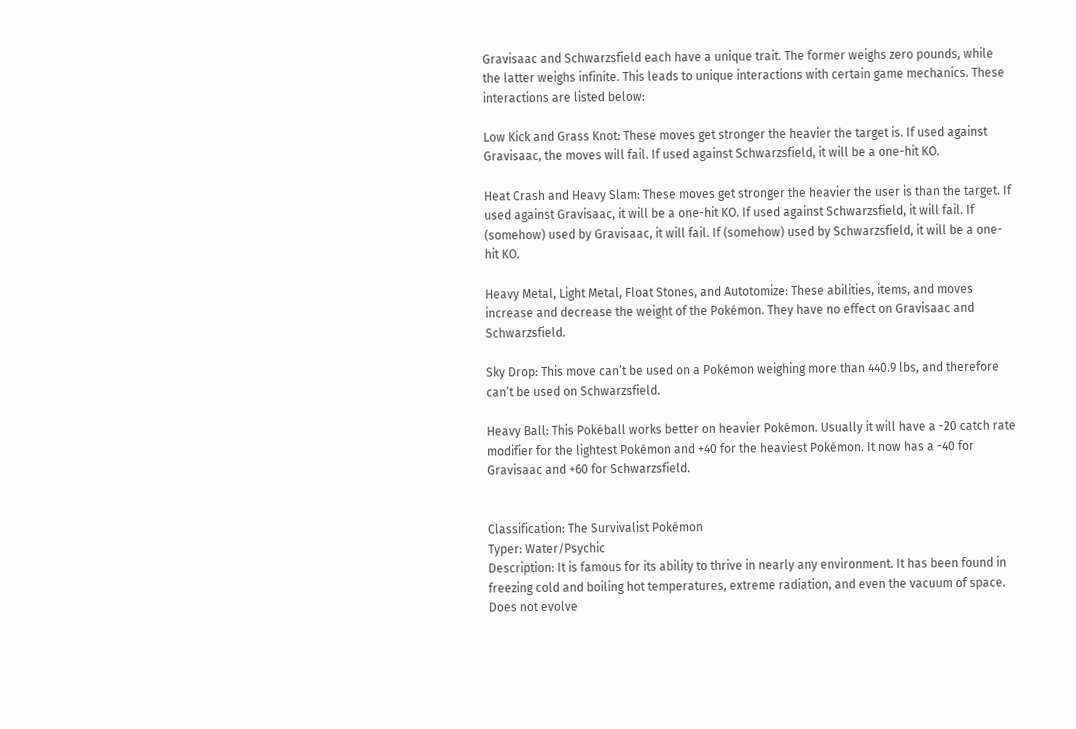Gravisaac and Schwarzsfield each have a unique trait. The former weighs zero pounds, while the latter weighs infinite. This leads to unique interactions with certain game mechanics. These interactions are listed below:

Low Kick and Grass Knot: These moves get stronger the heavier the target is. If used against Gravisaac, the moves will fail. If used against Schwarzsfield, it will be a one-hit KO.

Heat Crash and Heavy Slam: These moves get stronger the heavier the user is than the target. If used against Gravisaac, it will be a one-hit KO. If used against Schwarzsfield, it will fail. If (somehow) used by Gravisaac, it will fail. If (somehow) used by Schwarzsfield, it will be a one-hit KO.

Heavy Metal, Light Metal, Float Stones, and Autotomize: These abilities, items, and moves increase and decrease the weight of the Pokémon. They have no effect on Gravisaac and Schwarzsfield.

Sky Drop: This move can’t be used on a Pokémon weighing more than 440.9 lbs, and therefore can’t be used on Schwarzsfield.

Heavy Ball: This Pokéball works better on heavier Pokémon. Usually it will have a -20 catch rate modifier for the lightest Pokémon and +40 for the heaviest Pokémon. It now has a -40 for Gravisaac and +60 for Schwarzsfield.


Classification: The Survivalist Pokémon
Typer: Water/Psychic
Description: It is famous for its ability to thrive in nearly any environment. It has been found in freezing cold and boiling hot temperatures, extreme radiation, and even the vacuum of space.
Does not evolve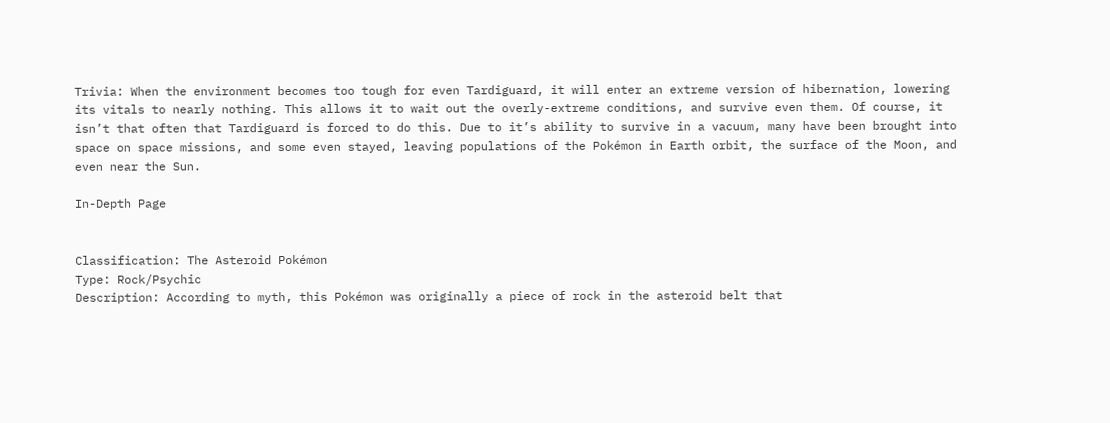Trivia: When the environment becomes too tough for even Tardiguard, it will enter an extreme version of hibernation, lowering its vitals to nearly nothing. This allows it to wait out the overly-extreme conditions, and survive even them. Of course, it isn’t that often that Tardiguard is forced to do this. Due to it’s ability to survive in a vacuum, many have been brought into space on space missions, and some even stayed, leaving populations of the Pokémon in Earth orbit, the surface of the Moon, and even near the Sun.

In-Depth Page


Classification: The Asteroid Pokémon
Type: Rock/Psychic
Description: According to myth, this Pokémon was originally a piece of rock in the asteroid belt that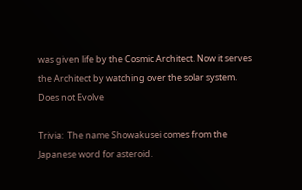was given life by the Cosmic Architect. Now it serves the Architect by watching over the solar system.
Does not Evolve

Trivia:  The name Showakusei comes from the Japanese word for asteroid.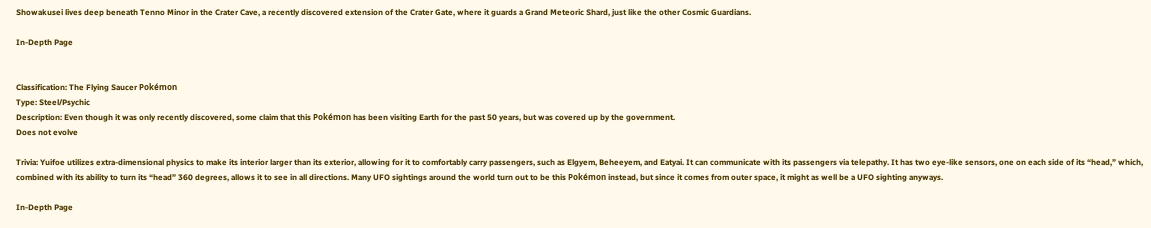Showakusei lives deep beneath Tenno Minor in the Crater Cave, a recently discovered extension of the Crater Gate, where it guards a Grand Meteoric Shard, just like the other Cosmic Guardians.

In-Depth Page


Classification: The Flying Saucer Pokémon
Type: Steel/Psychic
Description: Even though it was only recently discovered, some claim that this Pokémon has been visiting Earth for the past 50 years, but was covered up by the government.
Does not evolve

Trivia: Yuifoe utilizes extra-dimensional physics to make its interior larger than its exterior, allowing for it to comfortably carry passengers, such as Elgyem, Beheeyem, and Eatyai. It can communicate with its passengers via telepathy. It has two eye-like sensors, one on each side of its “head,” which, combined with its ability to turn its “head” 360 degrees, allows it to see in all directions. Many UFO sightings around the world turn out to be this Pokémon instead, but since it comes from outer space, it might as well be a UFO sighting anyways.

In-Depth Page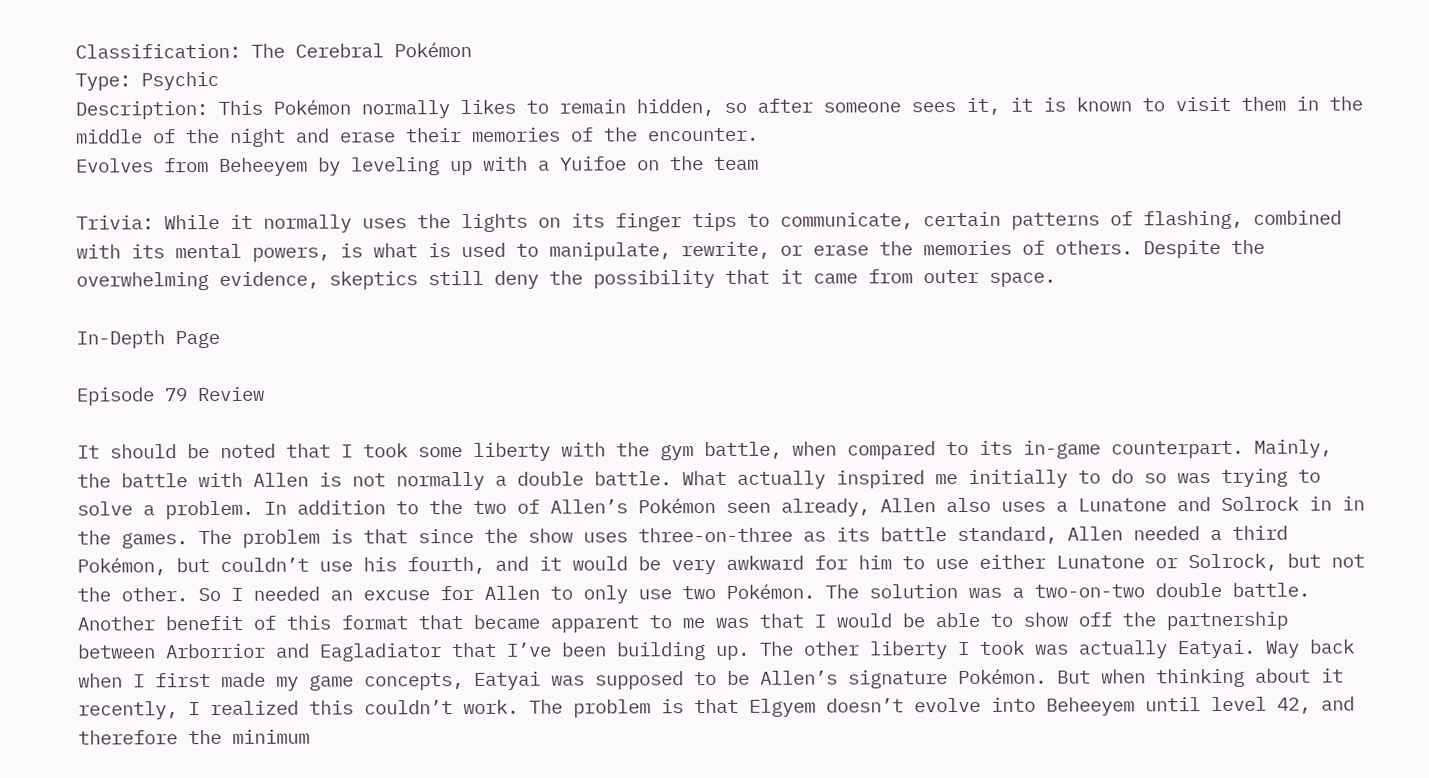Classification: The Cerebral Pokémon
Type: Psychic
Description: This Pokémon normally likes to remain hidden, so after someone sees it, it is known to visit them in the middle of the night and erase their memories of the encounter.
Evolves from Beheeyem by leveling up with a Yuifoe on the team

Trivia: While it normally uses the lights on its finger tips to communicate, certain patterns of flashing, combined with its mental powers, is what is used to manipulate, rewrite, or erase the memories of others. Despite the overwhelming evidence, skeptics still deny the possibility that it came from outer space.

In-Depth Page

Episode 79 Review

It should be noted that I took some liberty with the gym battle, when compared to its in-game counterpart. Mainly, the battle with Allen is not normally a double battle. What actually inspired me initially to do so was trying to solve a problem. In addition to the two of Allen’s Pokémon seen already, Allen also uses a Lunatone and Solrock in in the games. The problem is that since the show uses three-on-three as its battle standard, Allen needed a third Pokémon, but couldn’t use his fourth, and it would be very awkward for him to use either Lunatone or Solrock, but not the other. So I needed an excuse for Allen to only use two Pokémon. The solution was a two-on-two double battle. Another benefit of this format that became apparent to me was that I would be able to show off the partnership between Arborrior and Eagladiator that I’ve been building up. The other liberty I took was actually Eatyai. Way back when I first made my game concepts, Eatyai was supposed to be Allen’s signature Pokémon. But when thinking about it recently, I realized this couldn’t work. The problem is that Elgyem doesn’t evolve into Beheeyem until level 42, and therefore the minimum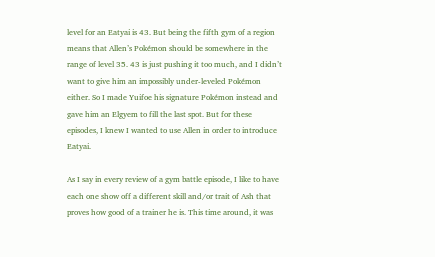level for an Eatyai is 43. But being the fifth gym of a region means that Allen’s Pokémon should be somewhere in the range of level 35. 43 is just pushing it too much, and I didn’t want to give him an impossibly under-leveled Pokémon either. So I made Yuifoe his signature Pokémon instead and gave him an Elgyem to fill the last spot. But for these episodes, I knew I wanted to use Allen in order to introduce Eatyai.

As I say in every review of a gym battle episode, I like to have each one show off a different skill and/or trait of Ash that proves how good of a trainer he is. This time around, it was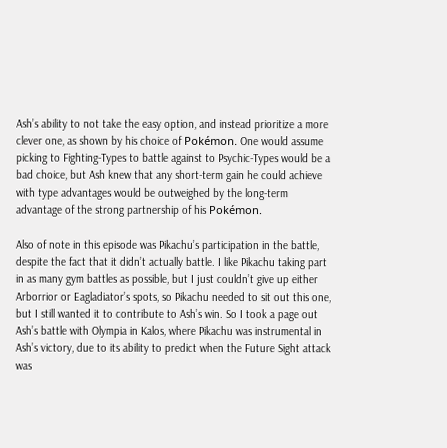Ash’s ability to not take the easy option, and instead prioritize a more clever one, as shown by his choice of Pokémon. One would assume picking to Fighting-Types to battle against to Psychic-Types would be a bad choice, but Ash knew that any short-term gain he could achieve with type advantages would be outweighed by the long-term advantage of the strong partnership of his Pokémon.

Also of note in this episode was Pikachu’s participation in the battle, despite the fact that it didn’t actually battle. I like Pikachu taking part in as many gym battles as possible, but I just couldn’t give up either Arborrior or Eagladiator’s spots, so Pikachu needed to sit out this one, but I still wanted it to contribute to Ash’s win. So I took a page out Ash’s battle with Olympia in Kalos, where Pikachu was instrumental in Ash’s victory, due to its ability to predict when the Future Sight attack was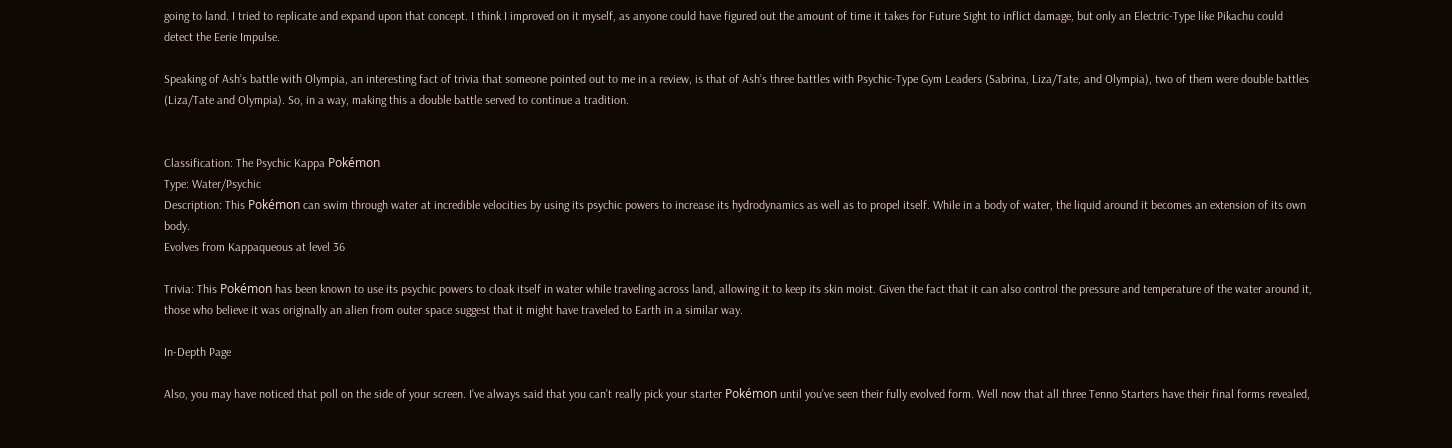going to land. I tried to replicate and expand upon that concept. I think I improved on it myself, as anyone could have figured out the amount of time it takes for Future Sight to inflict damage, but only an Electric-Type like Pikachu could detect the Eerie Impulse.

Speaking of Ash’s battle with Olympia, an interesting fact of trivia that someone pointed out to me in a review, is that of Ash’s three battles with Psychic-Type Gym Leaders (Sabrina, Liza/Tate, and Olympia), two of them were double battles (Liza/Tate and Olympia). So, in a way, making this a double battle served to continue a tradition.


Classification: The Psychic Kappa Pokémon
Type: Water/Psychic
Description: This Pokémon can swim through water at incredible velocities by using its psychic powers to increase its hydrodynamics as well as to propel itself. While in a body of water, the liquid around it becomes an extension of its own body.
Evolves from Kappaqueous at level 36

Trivia: This Pokémon has been known to use its psychic powers to cloak itself in water while traveling across land, allowing it to keep its skin moist. Given the fact that it can also control the pressure and temperature of the water around it, those who believe it was originally an alien from outer space suggest that it might have traveled to Earth in a similar way.

In-Depth Page

Also, you may have noticed that poll on the side of your screen. I’ve always said that you can’t really pick your starter Pokémon until you’ve seen their fully evolved form. Well now that all three Tenno Starters have their final forms revealed,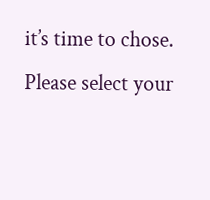it’s time to chose. Please select your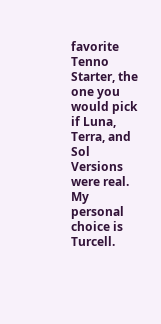favorite Tenno Starter, the one you would pick if Luna, Terra, and Sol Versions were real. My personal choice is Turcell.